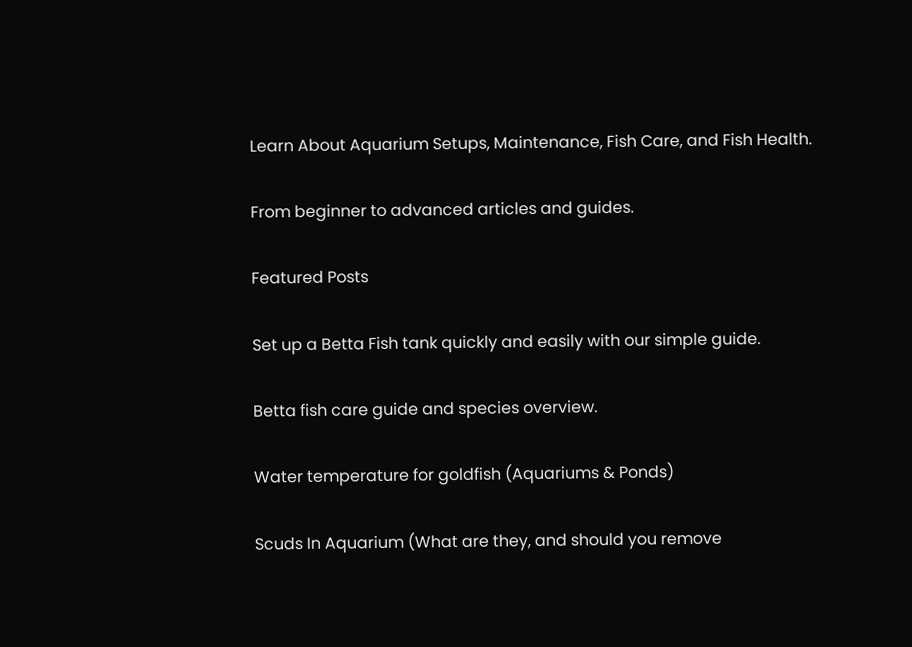Learn About Aquarium Setups, Maintenance, Fish Care, and Fish Health.

From beginner to advanced articles and guides.

Featured Posts

Set up a Betta Fish tank quickly and easily with our simple guide.

Betta fish care guide and species overview.

Water temperature for goldfish (Aquariums & Ponds)

Scuds In Aquarium (What are they, and should you remove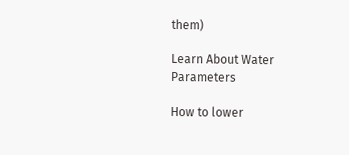them)

Learn About Water Parameters

How to lower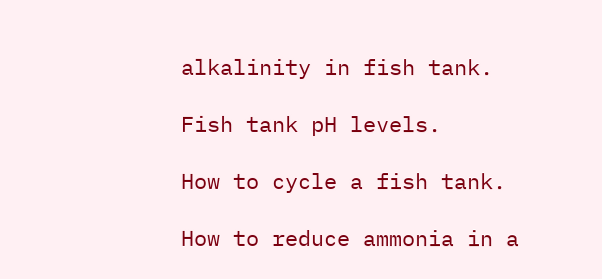alkalinity in fish tank.

Fish tank pH levels.

How to cycle a fish tank.

How to reduce ammonia in a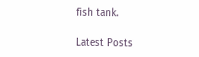fish tank.

Latest Posts